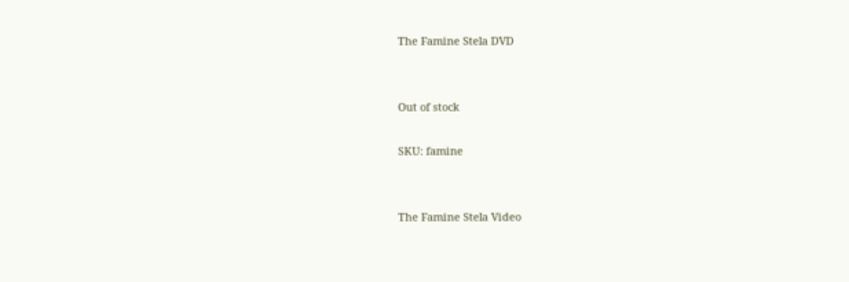The Famine Stela DVD


Out of stock

SKU: famine


The Famine Stela Video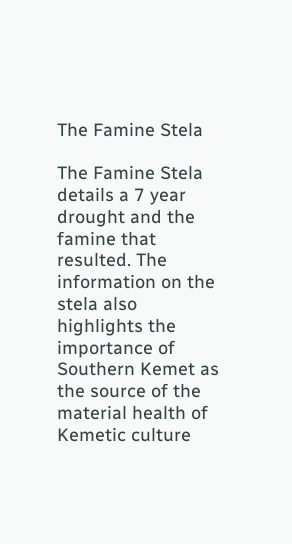The Famine Stela

The Famine Stela details a 7 year drought and the famine that resulted. The information on the stela also highlights the importance of Southern Kemet as the source of the material health of Kemetic culture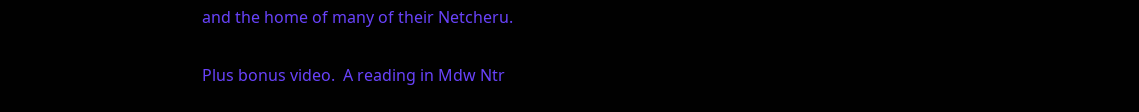and the home of many of their Netcheru.

Plus bonus video.  A reading in Mdw Ntr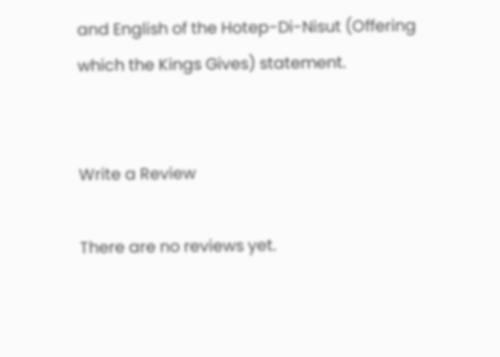and English of the Hotep-Di-Nisut (Offering which the Kings Gives) statement.


Write a Review

There are no reviews yet.